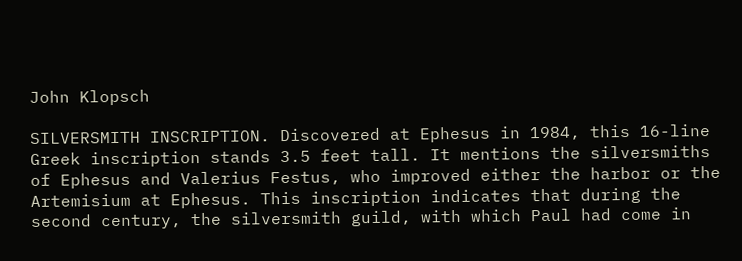John Klopsch

SILVERSMITH INSCRIPTION. Discovered at Ephesus in 1984, this 16-line Greek inscription stands 3.5 feet tall. It mentions the silversmiths of Ephesus and Valerius Festus, who improved either the harbor or the Artemisium at Ephesus. This inscription indicates that during the second century, the silversmith guild, with which Paul had come in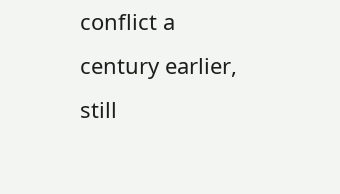conflict a century earlier, still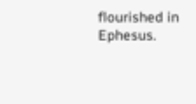flourished in Ephesus.